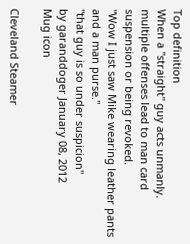Top definition
When a "straight" guy acts unmanly. multiple offenses lead to man card suspension or being revoked.
"Wow I just saw Mike wearing leather pants and a man purse."
"that guy is so under suspicion"
by garanddoger January 08, 2012
Mug icon

Cleveland Steamer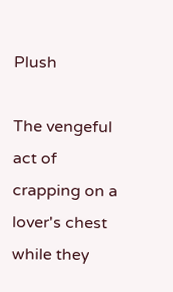Plush

The vengeful act of crapping on a lover's chest while they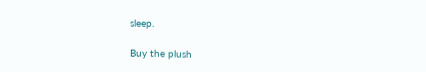sleep.

Buy the plush